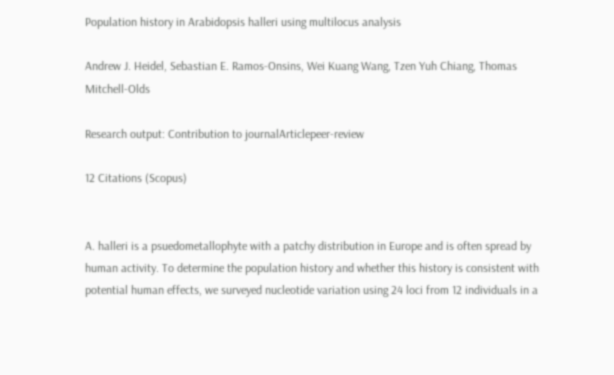Population history in Arabidopsis halleri using multilocus analysis

Andrew J. Heidel, Sebastian E. Ramos-Onsins, Wei Kuang Wang, Tzen Yuh Chiang, Thomas Mitchell-Olds

Research output: Contribution to journalArticlepeer-review

12 Citations (Scopus)


A. halleri is a psuedometallophyte with a patchy distribution in Europe and is often spread by human activity. To determine the population history and whether this history is consistent with potential human effects, we surveyed nucleotide variation using 24 loci from 12 individuals in a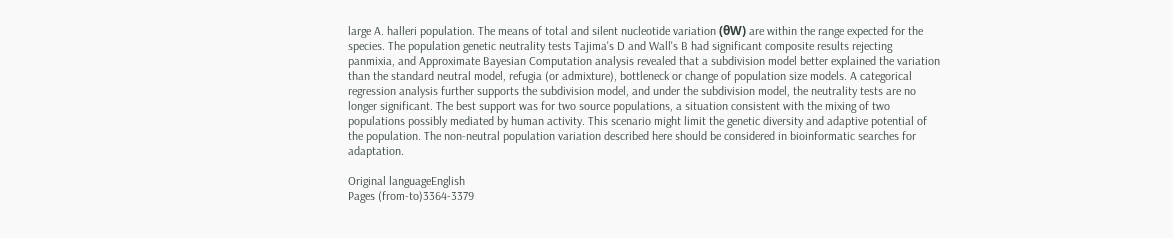large A. halleri population. The means of total and silent nucleotide variation (θW) are within the range expected for the species. The population genetic neutrality tests Tajima's D and Wall's B had significant composite results rejecting panmixia, and Approximate Bayesian Computation analysis revealed that a subdivision model better explained the variation than the standard neutral model, refugia (or admixture), bottleneck or change of population size models. A categorical regression analysis further supports the subdivision model, and under the subdivision model, the neutrality tests are no longer significant. The best support was for two source populations, a situation consistent with the mixing of two populations possibly mediated by human activity. This scenario might limit the genetic diversity and adaptive potential of the population. The non-neutral population variation described here should be considered in bioinformatic searches for adaptation.

Original languageEnglish
Pages (from-to)3364-3379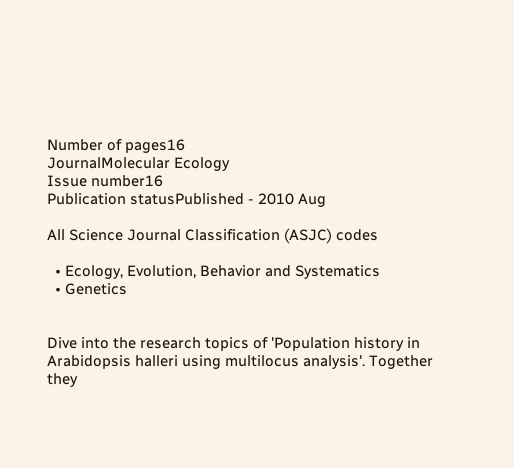Number of pages16
JournalMolecular Ecology
Issue number16
Publication statusPublished - 2010 Aug

All Science Journal Classification (ASJC) codes

  • Ecology, Evolution, Behavior and Systematics
  • Genetics


Dive into the research topics of 'Population history in Arabidopsis halleri using multilocus analysis'. Together they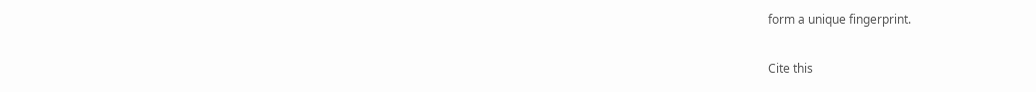form a unique fingerprint.

Cite this